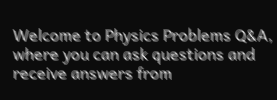Welcome to Physics Problems Q&A, where you can ask questions and receive answers from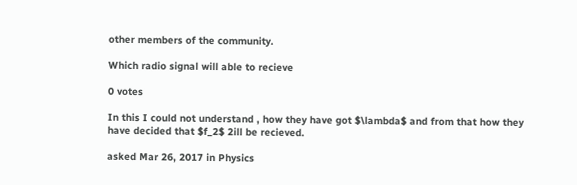other members of the community.

Which radio signal will able to recieve

0 votes

In this I could not understand , how they have got $\lambda$ and from that how they have decided that $f_2$ 2ill be recieved.

asked Mar 26, 2017 in Physics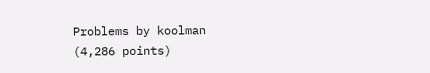Problems by koolman (4,286 points)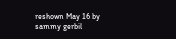reshown May 16 by sammy gerbil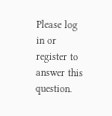Please log in or register to answer this question.